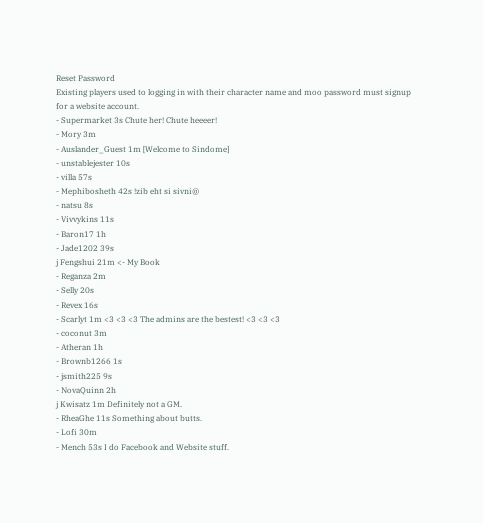Reset Password
Existing players used to logging in with their character name and moo password must signup for a website account.
- Supermarket 3s Chute her! Chute heeeer!
- Mory 3m
- Auslander_Guest 1m [Welcome to Sindome]
- unstablejester 10s
- villa 57s
- Mephibosheth 42s !zib eht si sivni@
- natsu 8s
- Vivvykins 11s
- Baron17 1h
- Jade1202 39s
j Fengshui 21m <- My Book
- Reganza 2m
- Selly 20s
- Revex 16s
- Scarlyt 1m <3 <3 <3 The admins are the bestest! <3 <3 <3
- coconut 3m
- Atheran 1h
- Brownb1266 1s
- jsmith225 9s
- NovaQuinn 2h
j Kwisatz 1m Definitely not a GM.
- RheaGhe 11s Something about butts.
- Lofi 30m
- Mench 53s I do Facebook and Website stuff.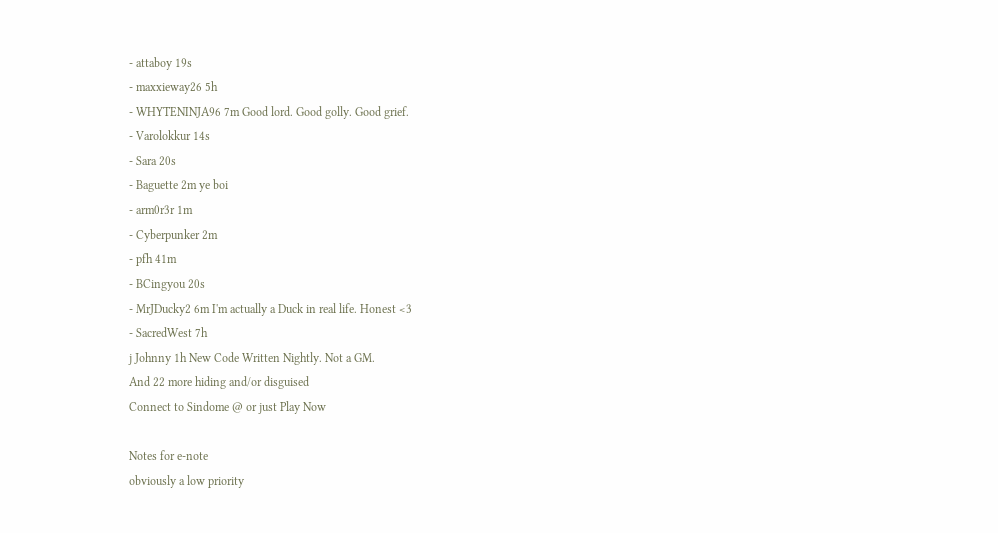- attaboy 19s
- maxxieway26 5h
- WHYTENINJA96 7m Good lord. Good golly. Good grief.
- Varolokkur 14s
- Sara 20s
- Baguette 2m ye boi
- arm0r3r 1m
- Cyberpunker 2m
- pfh 41m
- BCingyou 20s
- MrJDucky2 6m I'm actually a Duck in real life. Honest <3
- SacredWest 7h
j Johnny 1h New Code Written Nightly. Not a GM.
And 22 more hiding and/or disguised
Connect to Sindome @ or just Play Now

Notes for e-note
obviously a low priority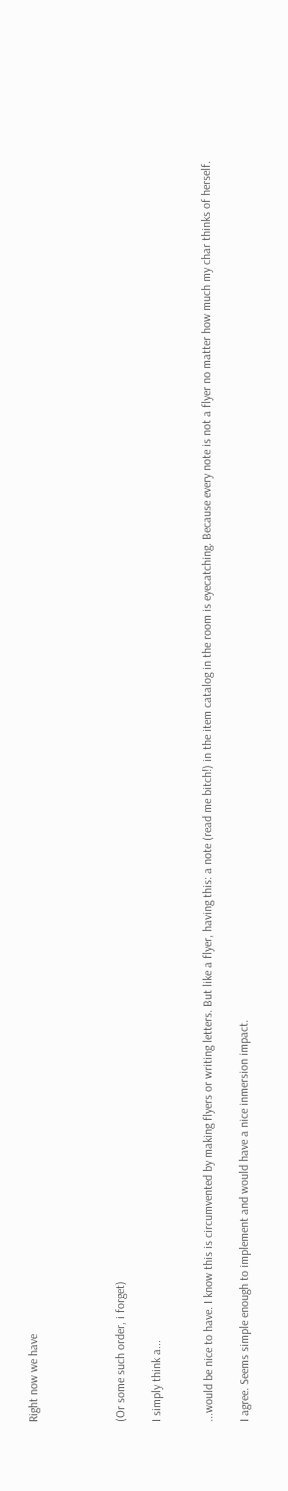Right now we have




(Or some such order, i forget)

I simply think a...


...would be nice to have. I know this is circumvented by making flyers or writing letters. But like a flyer, having this: a note (read me bitch!) in the item catalog in the room is eyecatching. Because every note is not a flyer no matter how much my char thinks of herself.

I agree. Seems simple enough to implement and would have a nice inmersion impact.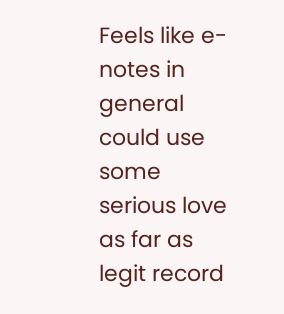Feels like e-notes in general could use some serious love as far as legit record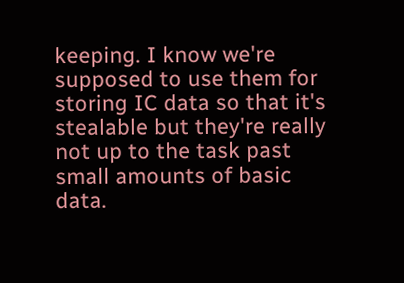keeping. I know we're supposed to use them for storing IC data so that it's stealable but they're really not up to the task past small amounts of basic data.